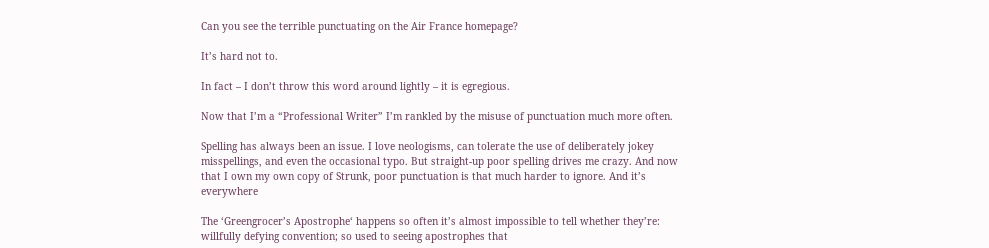Can you see the terrible punctuating on the Air France homepage?

It’s hard not to.

In fact – I don’t throw this word around lightly – it is egregious.

Now that I’m a “Professional Writer” I’m rankled by the misuse of punctuation much more often.

Spelling has always been an issue. I love neologisms, can tolerate the use of deliberately jokey misspellings, and even the occasional typo. But straight-up poor spelling drives me crazy. And now that I own my own copy of Strunk, poor punctuation is that much harder to ignore. And it’s everywhere

The ‘Greengrocer’s Apostrophe‘ happens so often it’s almost impossible to tell whether they’re: willfully defying convention; so used to seeing apostrophes that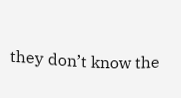they don’t know the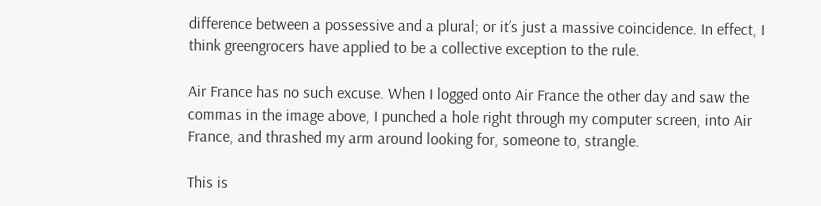difference between a possessive and a plural; or it’s just a massive coincidence. In effect, I think greengrocers have applied to be a collective exception to the rule.

Air France has no such excuse. When I logged onto Air France the other day and saw the commas in the image above, I punched a hole right through my computer screen, into Air France, and thrashed my arm around looking for, someone to, strangle.

This is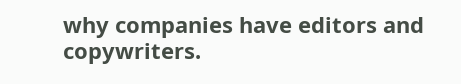why companies have editors and copywriters.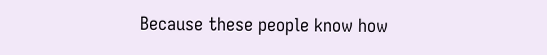Because these people know how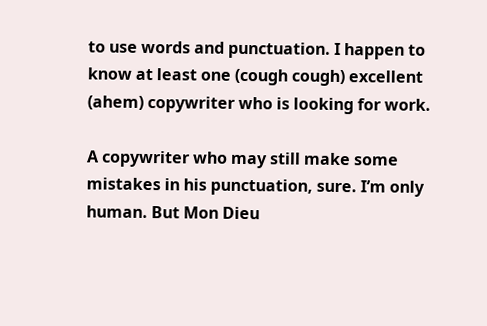to use words and punctuation. I happen to know at least one (cough cough) excellent (ahem) copywriter who is looking for work.

A copywriter who may still make some mistakes in his punctuation, sure. I’m only human. But Mon Dieu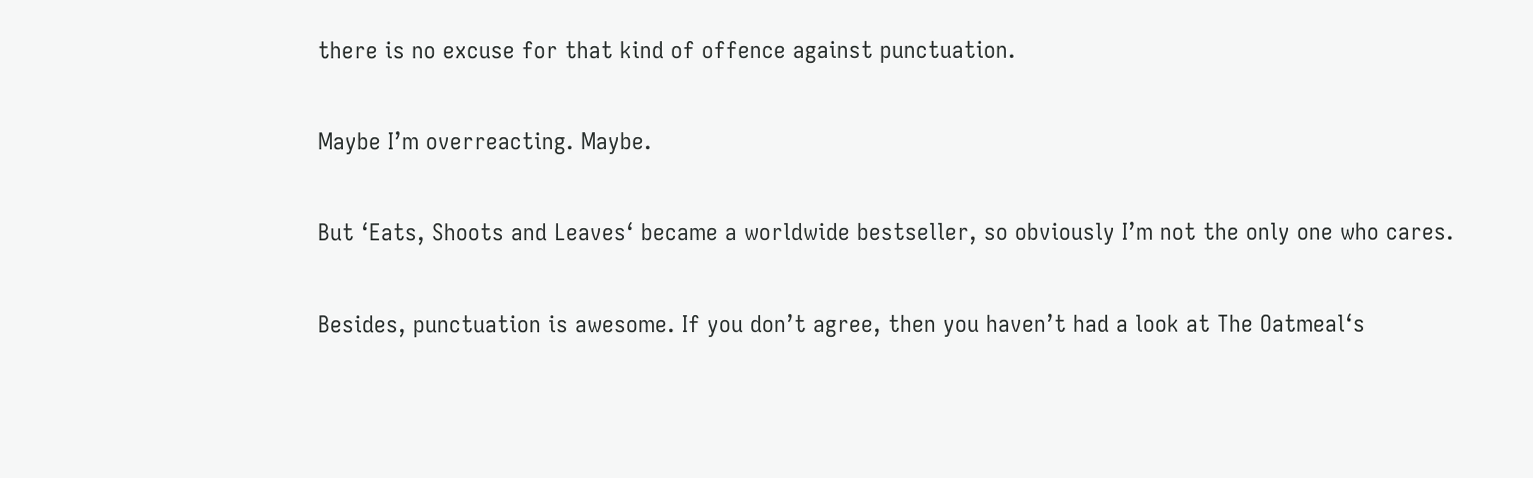there is no excuse for that kind of offence against punctuation.

Maybe I’m overreacting. Maybe.

But ‘Eats, Shoots and Leaves‘ became a worldwide bestseller, so obviously I’m not the only one who cares.

Besides, punctuation is awesome. If you don’t agree, then you haven’t had a look at The Oatmeal‘s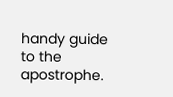handy guide to the apostrophe.